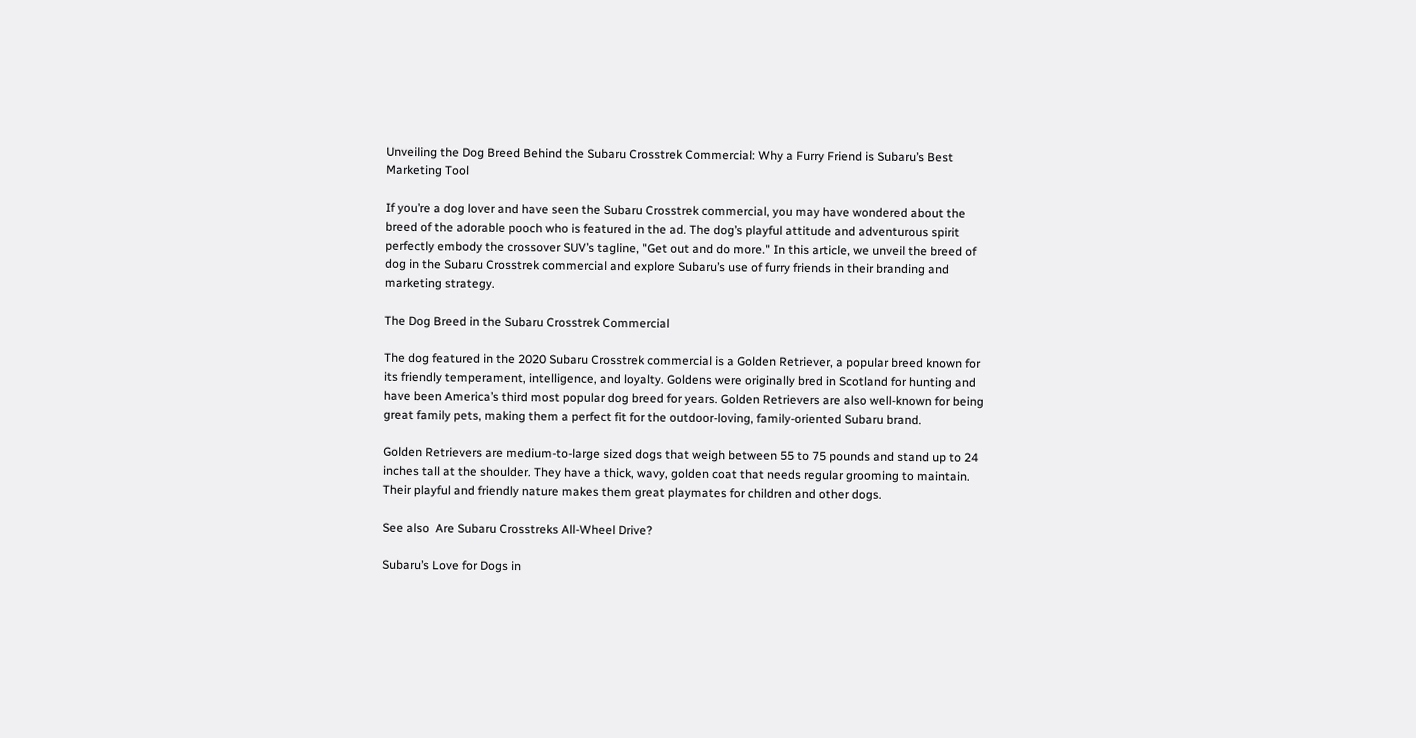Unveiling the Dog Breed Behind the Subaru Crosstrek Commercial: Why a Furry Friend is Subaru’s Best Marketing Tool

If you’re a dog lover and have seen the Subaru Crosstrek commercial, you may have wondered about the breed of the adorable pooch who is featured in the ad. The dog’s playful attitude and adventurous spirit perfectly embody the crossover SUV’s tagline, "Get out and do more." In this article, we unveil the breed of dog in the Subaru Crosstrek commercial and explore Subaru’s use of furry friends in their branding and marketing strategy.

The Dog Breed in the Subaru Crosstrek Commercial

The dog featured in the 2020 Subaru Crosstrek commercial is a Golden Retriever, a popular breed known for its friendly temperament, intelligence, and loyalty. Goldens were originally bred in Scotland for hunting and have been America’s third most popular dog breed for years. Golden Retrievers are also well-known for being great family pets, making them a perfect fit for the outdoor-loving, family-oriented Subaru brand.

Golden Retrievers are medium-to-large sized dogs that weigh between 55 to 75 pounds and stand up to 24 inches tall at the shoulder. They have a thick, wavy, golden coat that needs regular grooming to maintain. Their playful and friendly nature makes them great playmates for children and other dogs.

See also  Are Subaru Crosstreks All-Wheel Drive?

Subaru’s Love for Dogs in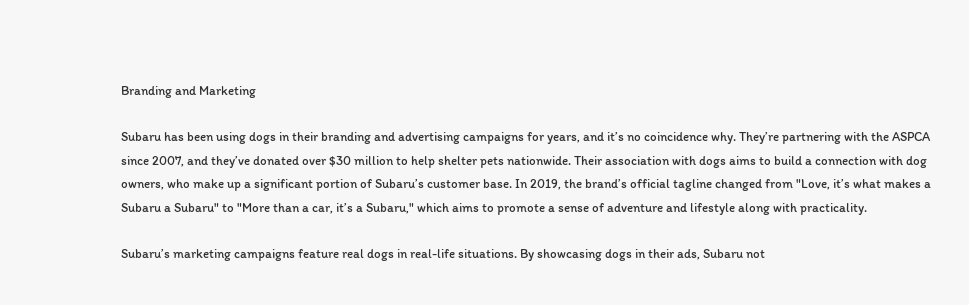Branding and Marketing

Subaru has been using dogs in their branding and advertising campaigns for years, and it’s no coincidence why. They’re partnering with the ASPCA since 2007, and they’ve donated over $30 million to help shelter pets nationwide. Their association with dogs aims to build a connection with dog owners, who make up a significant portion of Subaru’s customer base. In 2019, the brand’s official tagline changed from "Love, it’s what makes a Subaru a Subaru" to "More than a car, it’s a Subaru," which aims to promote a sense of adventure and lifestyle along with practicality.

Subaru’s marketing campaigns feature real dogs in real-life situations. By showcasing dogs in their ads, Subaru not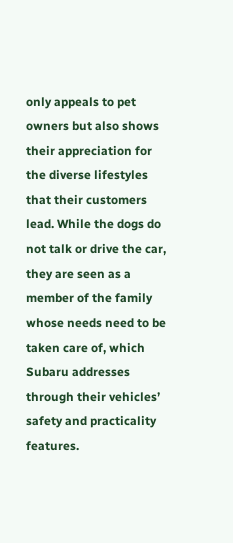only appeals to pet owners but also shows their appreciation for the diverse lifestyles that their customers lead. While the dogs do not talk or drive the car, they are seen as a member of the family whose needs need to be taken care of, which Subaru addresses through their vehicles’ safety and practicality features.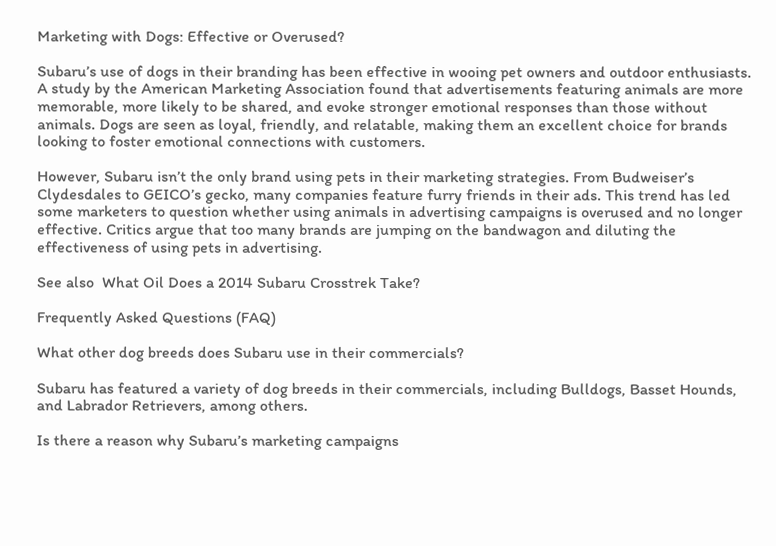Marketing with Dogs: Effective or Overused?

Subaru’s use of dogs in their branding has been effective in wooing pet owners and outdoor enthusiasts. A study by the American Marketing Association found that advertisements featuring animals are more memorable, more likely to be shared, and evoke stronger emotional responses than those without animals. Dogs are seen as loyal, friendly, and relatable, making them an excellent choice for brands looking to foster emotional connections with customers.

However, Subaru isn’t the only brand using pets in their marketing strategies. From Budweiser’s Clydesdales to GEICO’s gecko, many companies feature furry friends in their ads. This trend has led some marketers to question whether using animals in advertising campaigns is overused and no longer effective. Critics argue that too many brands are jumping on the bandwagon and diluting the effectiveness of using pets in advertising.

See also  What Oil Does a 2014 Subaru Crosstrek Take?

Frequently Asked Questions (FAQ)

What other dog breeds does Subaru use in their commercials?

Subaru has featured a variety of dog breeds in their commercials, including Bulldogs, Basset Hounds, and Labrador Retrievers, among others.

Is there a reason why Subaru’s marketing campaigns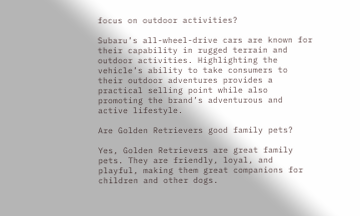focus on outdoor activities?

Subaru’s all-wheel-drive cars are known for their capability in rugged terrain and outdoor activities. Highlighting the vehicle’s ability to take consumers to their outdoor adventures provides a practical selling point while also promoting the brand’s adventurous and active lifestyle.

Are Golden Retrievers good family pets?

Yes, Golden Retrievers are great family pets. They are friendly, loyal, and playful, making them great companions for children and other dogs.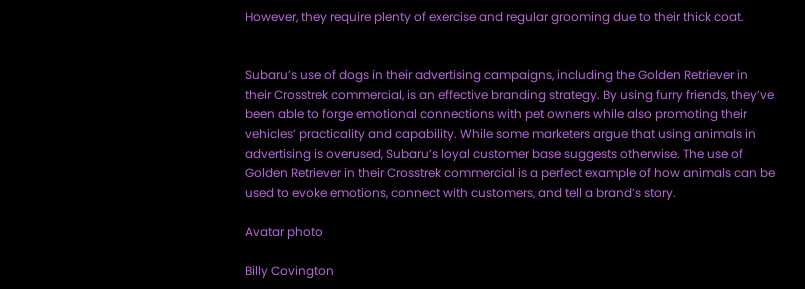However, they require plenty of exercise and regular grooming due to their thick coat.


Subaru’s use of dogs in their advertising campaigns, including the Golden Retriever in their Crosstrek commercial, is an effective branding strategy. By using furry friends, they’ve been able to forge emotional connections with pet owners while also promoting their vehicles’ practicality and capability. While some marketers argue that using animals in advertising is overused, Subaru’s loyal customer base suggests otherwise. The use of Golden Retriever in their Crosstrek commercial is a perfect example of how animals can be used to evoke emotions, connect with customers, and tell a brand’s story.

Avatar photo

Billy Covington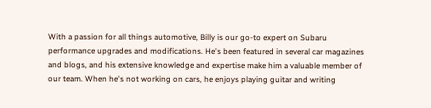With a passion for all things automotive, Billy is our go-to expert on Subaru performance upgrades and modifications. He's been featured in several car magazines and blogs, and his extensive knowledge and expertise make him a valuable member of our team. When he's not working on cars, he enjoys playing guitar and writing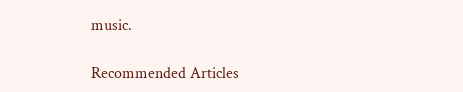music.

Recommended Articles